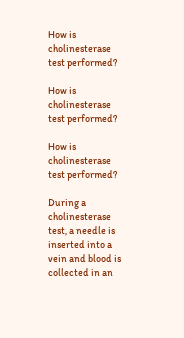How is cholinesterase test performed?

How is cholinesterase test performed?

How is cholinesterase test performed?

During a cholinesterase test, a needle is inserted into a vein and blood is collected in an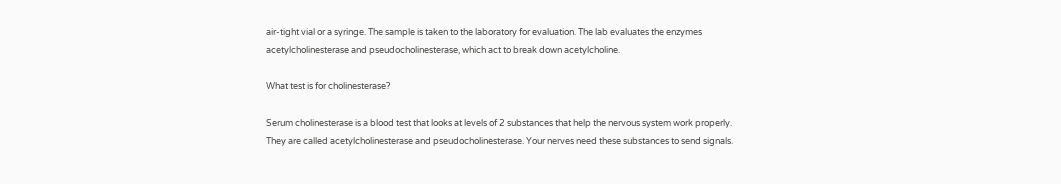air-tight vial or a syringe. The sample is taken to the laboratory for evaluation. The lab evaluates the enzymes acetylcholinesterase and pseudocholinesterase, which act to break down acetylcholine.

What test is for cholinesterase?

Serum cholinesterase is a blood test that looks at levels of 2 substances that help the nervous system work properly. They are called acetylcholinesterase and pseudocholinesterase. Your nerves need these substances to send signals.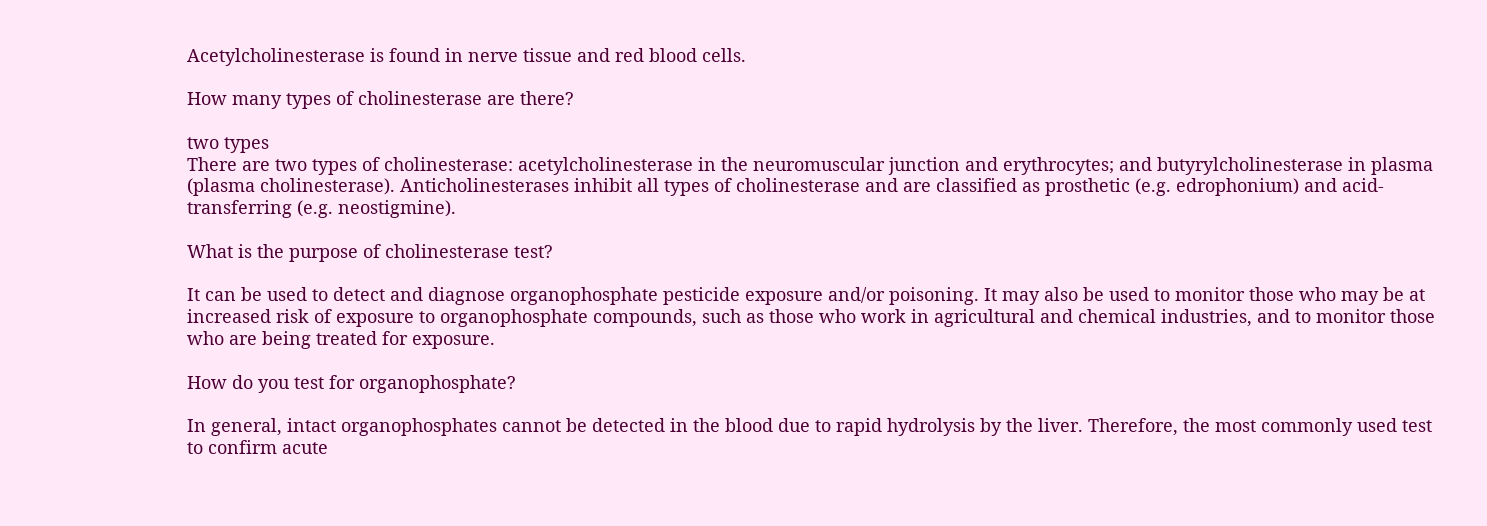Acetylcholinesterase is found in nerve tissue and red blood cells.

How many types of cholinesterase are there?

two types
There are two types of cholinesterase: acetylcholinesterase in the neuromuscular junction and erythrocytes; and butyrylcholinesterase in plasma (plasma cholinesterase). Anticholinesterases inhibit all types of cholinesterase and are classified as prosthetic (e.g. edrophonium) and acid-transferring (e.g. neostigmine).

What is the purpose of cholinesterase test?

It can be used to detect and diagnose organophosphate pesticide exposure and/or poisoning. It may also be used to monitor those who may be at increased risk of exposure to organophosphate compounds, such as those who work in agricultural and chemical industries, and to monitor those who are being treated for exposure.

How do you test for organophosphate?

In general, intact organophosphates cannot be detected in the blood due to rapid hydrolysis by the liver. Therefore, the most commonly used test to confirm acute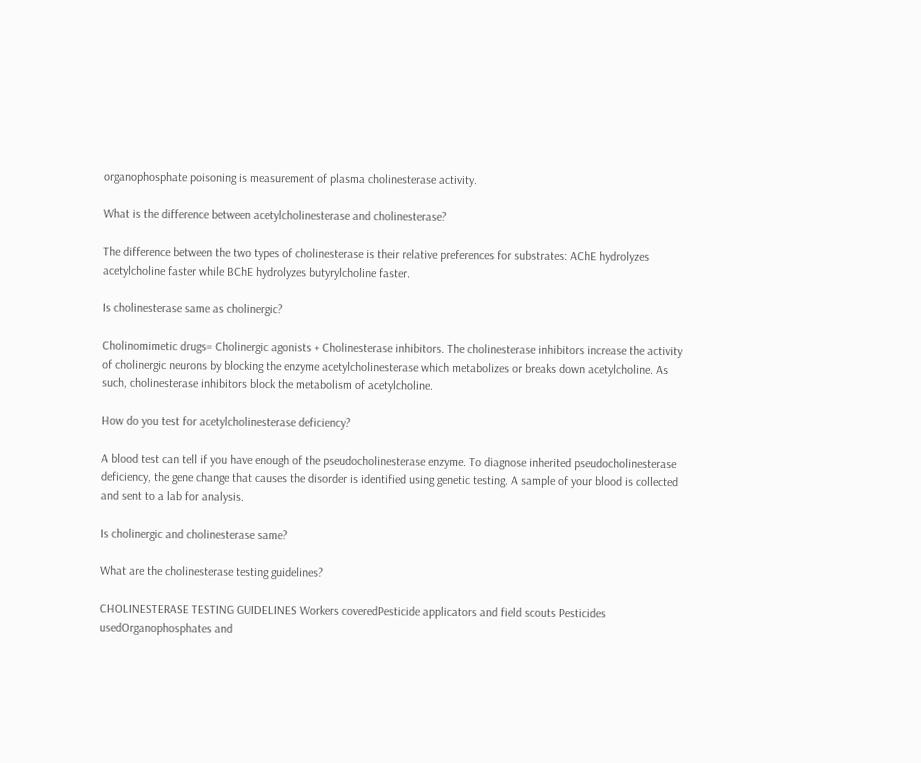organophosphate poisoning is measurement of plasma cholinesterase activity.

What is the difference between acetylcholinesterase and cholinesterase?

The difference between the two types of cholinesterase is their relative preferences for substrates: AChE hydrolyzes acetylcholine faster while BChE hydrolyzes butyrylcholine faster.

Is cholinesterase same as cholinergic?

Cholinomimetic drugs= Cholinergic agonists + Cholinesterase inhibitors. The cholinesterase inhibitors increase the activity of cholinergic neurons by blocking the enzyme acetylcholinesterase which metabolizes or breaks down acetylcholine. As such, cholinesterase inhibitors block the metabolism of acetylcholine.

How do you test for acetylcholinesterase deficiency?

A blood test can tell if you have enough of the pseudocholinesterase enzyme. To diagnose inherited pseudocholinesterase deficiency, the gene change that causes the disorder is identified using genetic testing. A sample of your blood is collected and sent to a lab for analysis.

Is cholinergic and cholinesterase same?

What are the cholinesterase testing guidelines?

CHOLINESTERASE TESTING GUIDELINES Workers coveredPesticide applicators and field scouts Pesticides usedOrganophosphates and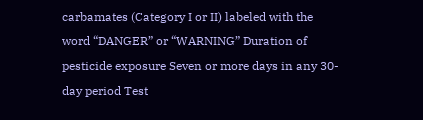carbamates (Category I or II) labeled with the word “DANGER” or “WARNING” Duration of pesticide exposure Seven or more days in any 30-day period Test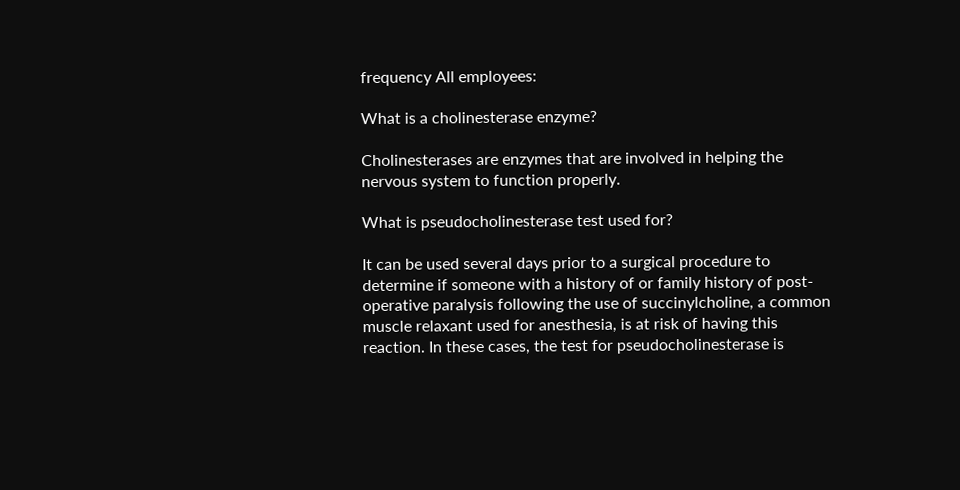frequency All employees:

What is a cholinesterase enzyme?

Cholinesterases are enzymes that are involved in helping the nervous system to function properly.

What is pseudocholinesterase test used for?

It can be used several days prior to a surgical procedure to determine if someone with a history of or family history of post-operative paralysis following the use of succinylcholine, a common muscle relaxant used for anesthesia, is at risk of having this reaction. In these cases, the test for pseudocholinesterase is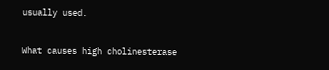usually used.

What causes high cholinesterase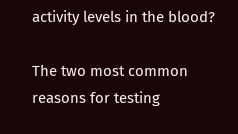activity levels in the blood?

The two most common reasons for testing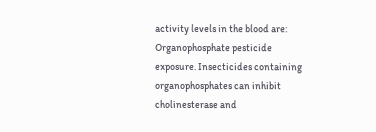activity levels in the blood are: Organophosphate pesticide exposure. Insecticides containing organophosphates can inhibit cholinesterase and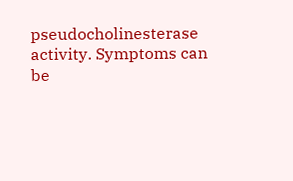pseudocholinesterase activity. Symptoms can be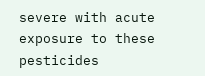severe with acute exposure to these pesticides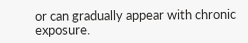or can gradually appear with chronic exposure.